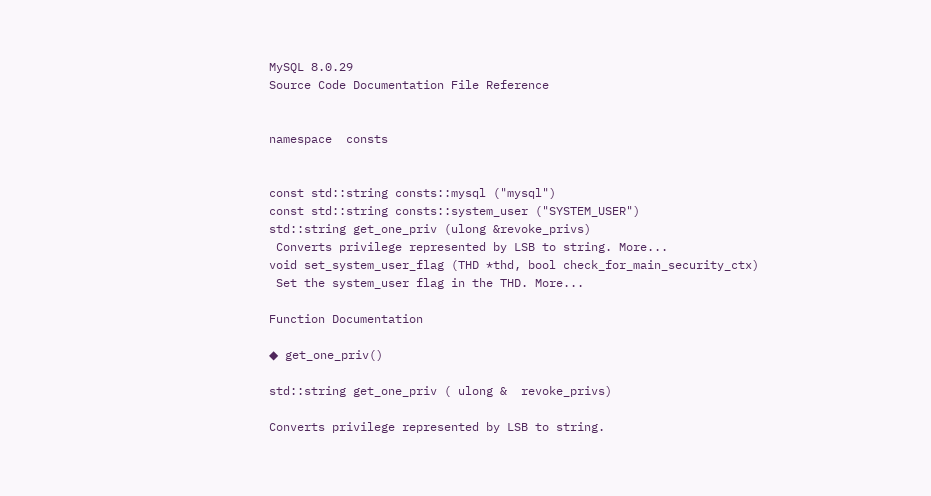MySQL 8.0.29
Source Code Documentation File Reference


namespace  consts


const std::string consts::mysql ("mysql")
const std::string consts::system_user ("SYSTEM_USER")
std::string get_one_priv (ulong &revoke_privs)
 Converts privilege represented by LSB to string. More...
void set_system_user_flag (THD *thd, bool check_for_main_security_ctx)
 Set the system_user flag in the THD. More...

Function Documentation

◆ get_one_priv()

std::string get_one_priv ( ulong &  revoke_privs)

Converts privilege represented by LSB to string.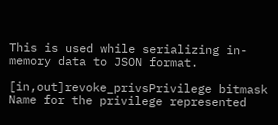This is used while serializing in-memory data to JSON format.

[in,out]revoke_privsPrivilege bitmask
Name for the privilege represented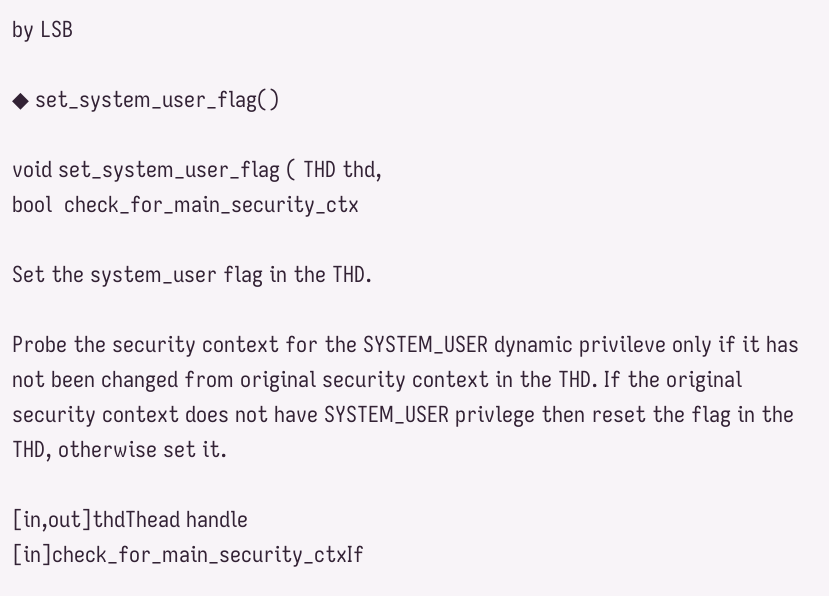by LSB

◆ set_system_user_flag()

void set_system_user_flag ( THD thd,
bool  check_for_main_security_ctx

Set the system_user flag in the THD.

Probe the security context for the SYSTEM_USER dynamic privileve only if it has not been changed from original security context in the THD. If the original security context does not have SYSTEM_USER privlege then reset the flag in the THD, otherwise set it.

[in,out]thdThead handle
[in]check_for_main_security_ctxIf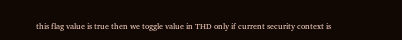this flag value is true then we toggle value in THD only if current security context is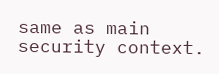same as main security context.